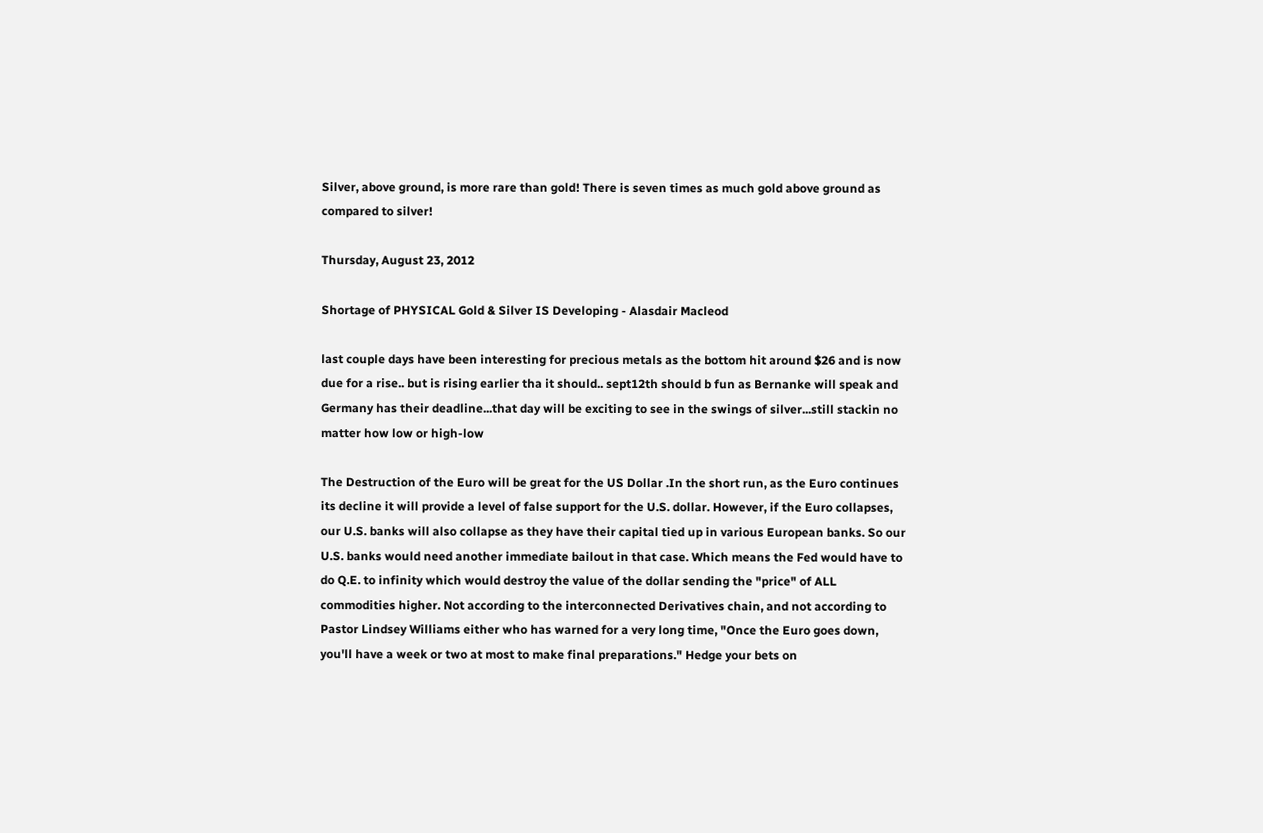Silver, above ground, is more rare than gold! There is seven times as much gold above ground as compared to silver!

Thursday, August 23, 2012

Shortage of PHYSICAL Gold & Silver IS Developing - Alasdair Macleod

last couple days have been interesting for precious metals as the bottom hit around $26 and is now due for a rise.. but is rising earlier tha it should.. sept12th should b fun as Bernanke will speak and Germany has their deadline...that day will be exciting to see in the swings of silver...still stackin no matter how low or high-low

The Destruction of the Euro will be great for the US Dollar .In the short run, as the Euro continues its decline it will provide a level of false support for the U.S. dollar. However, if the Euro collapses, our U.S. banks will also collapse as they have their capital tied up in various European banks. So our U.S. banks would need another immediate bailout in that case. Which means the Fed would have to do Q.E. to infinity which would destroy the value of the dollar sending the "price" of ALL commodities higher. Not according to the interconnected Derivatives chain, and not according to Pastor Lindsey Williams either who has warned for a very long time, "Once the Euro goes down, you'll have a week or two at most to make final preparations." Hedge your bets on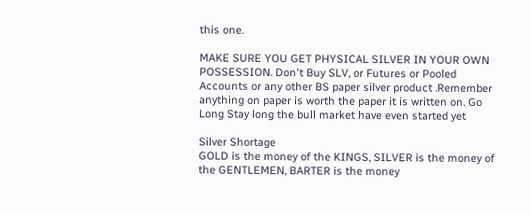this one.

MAKE SURE YOU GET PHYSICAL SILVER IN YOUR OWN POSSESSION. Don't Buy SLV, or Futures or Pooled Accounts or any other BS paper silver product .Remember anything on paper is worth the paper it is written on. Go Long Stay long the bull market have even started yet

Silver Shortage
GOLD is the money of the KINGS, SILVER is the money of the GENTLEMEN, BARTER is the money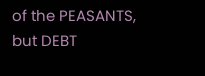of the PEASANTS, but DEBT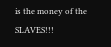is the money of the SLAVES!!!